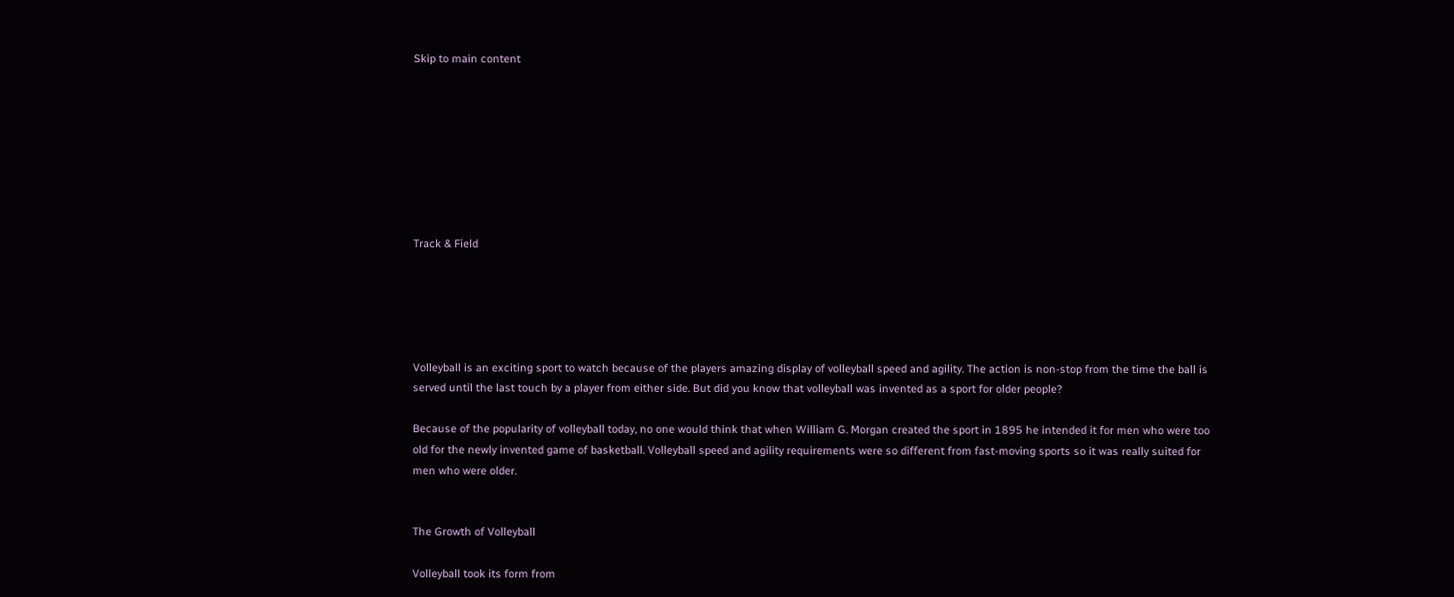Skip to main content








Track & Field





Volleyball is an exciting sport to watch because of the players amazing display of volleyball speed and agility. The action is non-stop from the time the ball is served until the last touch by a player from either side. But did you know that volleyball was invented as a sport for older people?

Because of the popularity of volleyball today, no one would think that when William G. Morgan created the sport in 1895 he intended it for men who were too old for the newly invented game of basketball. Volleyball speed and agility requirements were so different from fast-moving sports so it was really suited for men who were older.


The Growth of Volleyball

Volleyball took its form from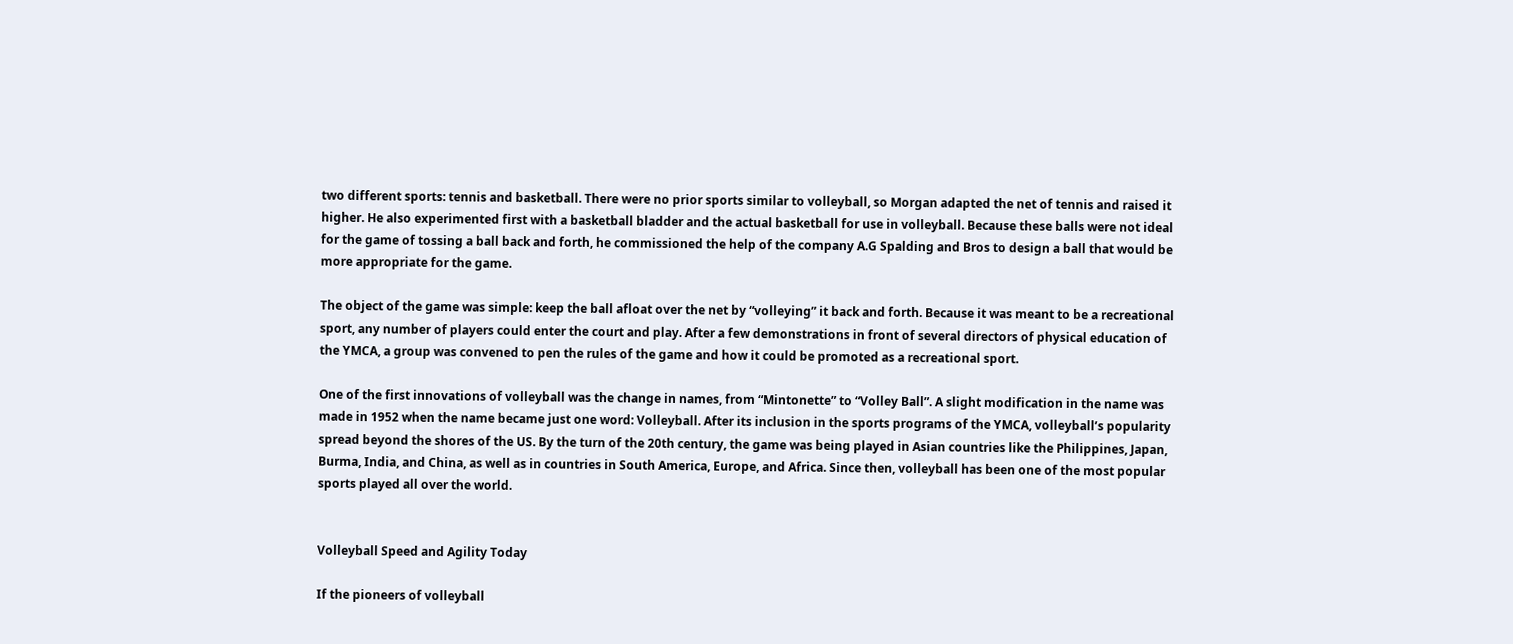two different sports: tennis and basketball. There were no prior sports similar to volleyball, so Morgan adapted the net of tennis and raised it higher. He also experimented first with a basketball bladder and the actual basketball for use in volleyball. Because these balls were not ideal for the game of tossing a ball back and forth, he commissioned the help of the company A.G Spalding and Bros to design a ball that would be more appropriate for the game.

The object of the game was simple: keep the ball afloat over the net by “volleying” it back and forth. Because it was meant to be a recreational sport, any number of players could enter the court and play. After a few demonstrations in front of several directors of physical education of the YMCA, a group was convened to pen the rules of the game and how it could be promoted as a recreational sport.

One of the first innovations of volleyball was the change in names, from “Mintonette” to “Volley Ball”. A slight modification in the name was made in 1952 when the name became just one word: Volleyball. After its inclusion in the sports programs of the YMCA, volleyball’s popularity spread beyond the shores of the US. By the turn of the 20th century, the game was being played in Asian countries like the Philippines, Japan, Burma, India, and China, as well as in countries in South America, Europe, and Africa. Since then, volleyball has been one of the most popular sports played all over the world.


Volleyball Speed and Agility Today

If the pioneers of volleyball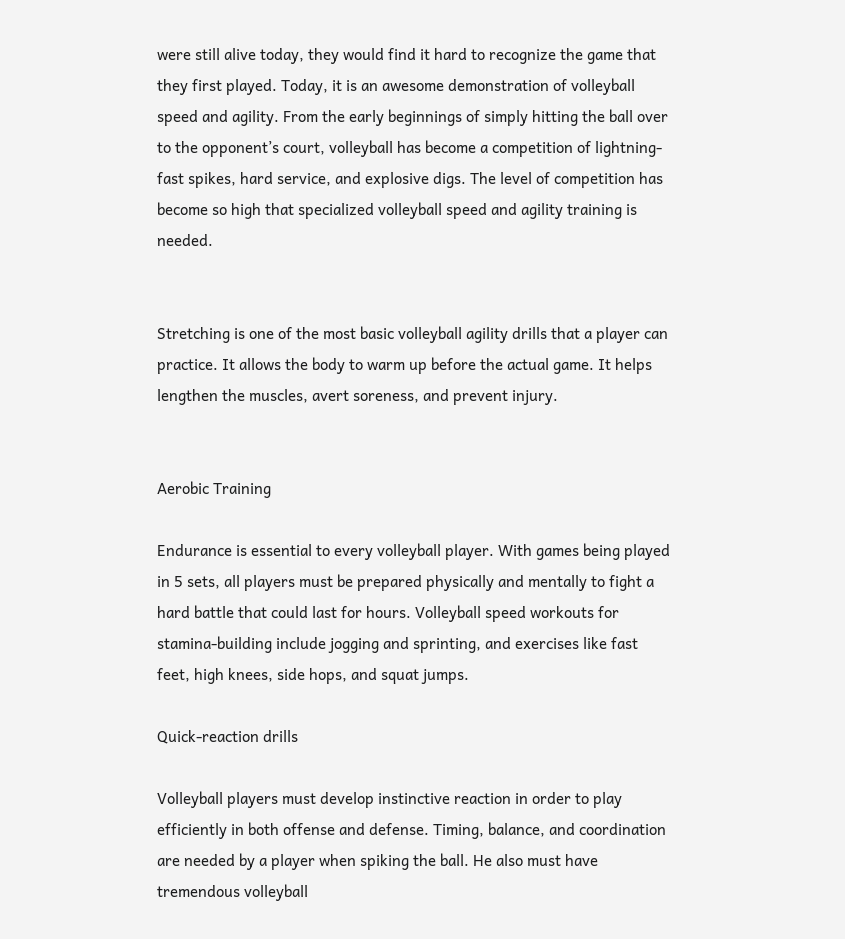were still alive today, they would find it hard to recognize the game that they first played. Today, it is an awesome demonstration of volleyball speed and agility. From the early beginnings of simply hitting the ball over to the opponent’s court, volleyball has become a competition of lightning-fast spikes, hard service, and explosive digs. The level of competition has become so high that specialized volleyball speed and agility training is needed.


Stretching is one of the most basic volleyball agility drills that a player can practice. It allows the body to warm up before the actual game. It helps lengthen the muscles, avert soreness, and prevent injury.


Aerobic Training

Endurance is essential to every volleyball player. With games being played in 5 sets, all players must be prepared physically and mentally to fight a hard battle that could last for hours. Volleyball speed workouts for stamina-building include jogging and sprinting, and exercises like fast feet, high knees, side hops, and squat jumps.

Quick-reaction drills

Volleyball players must develop instinctive reaction in order to play efficiently in both offense and defense. Timing, balance, and coordination are needed by a player when spiking the ball. He also must have tremendous volleyball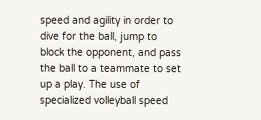speed and agility in order to dive for the ball, jump to block the opponent, and pass the ball to a teammate to set up a play. The use of specialized volleyball speed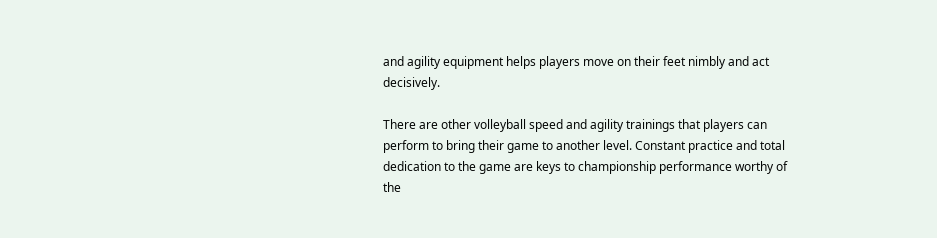and agility equipment helps players move on their feet nimbly and act decisively.

There are other volleyball speed and agility trainings that players can perform to bring their game to another level. Constant practice and total dedication to the game are keys to championship performance worthy of the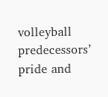volleyball predecessors’ pride and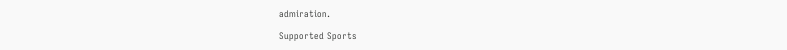admiration.

Supported Sports